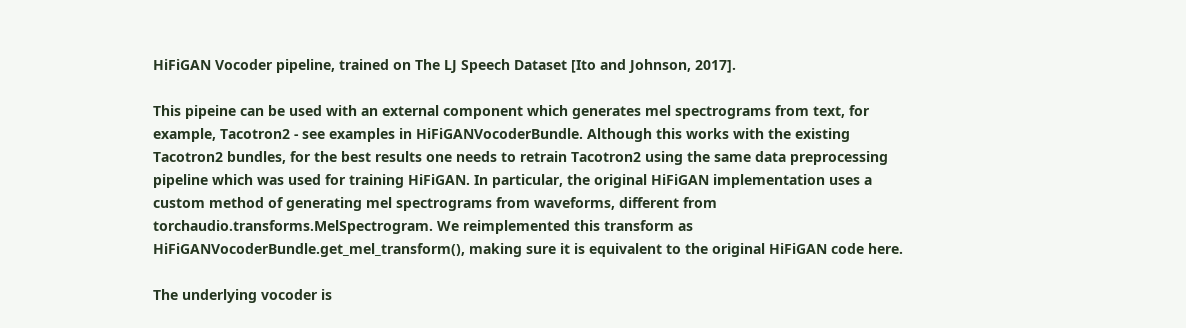HiFiGAN Vocoder pipeline, trained on The LJ Speech Dataset [Ito and Johnson, 2017].

This pipeine can be used with an external component which generates mel spectrograms from text, for example, Tacotron2 - see examples in HiFiGANVocoderBundle. Although this works with the existing Tacotron2 bundles, for the best results one needs to retrain Tacotron2 using the same data preprocessing pipeline which was used for training HiFiGAN. In particular, the original HiFiGAN implementation uses a custom method of generating mel spectrograms from waveforms, different from torchaudio.transforms.MelSpectrogram. We reimplemented this transform as HiFiGANVocoderBundle.get_mel_transform(), making sure it is equivalent to the original HiFiGAN code here.

The underlying vocoder is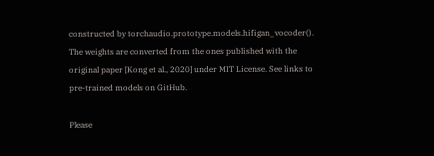constructed by torchaudio.prototype.models.hifigan_vocoder(). The weights are converted from the ones published with the original paper [Kong et al., 2020] under MIT License. See links to pre-trained models on GitHub.

Please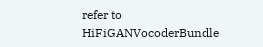refer to HiFiGANVocoderBundle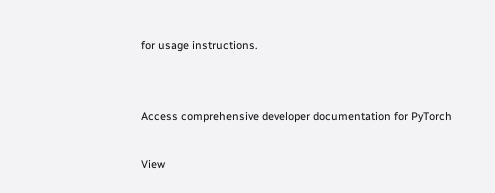for usage instructions.


Access comprehensive developer documentation for PyTorch

View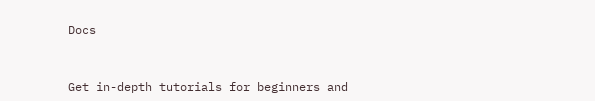Docs


Get in-depth tutorials for beginners and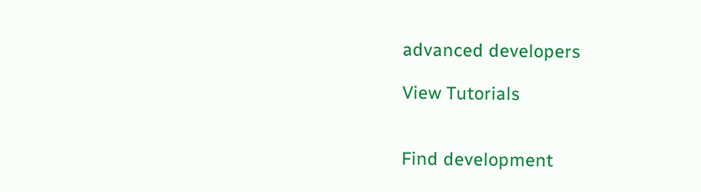advanced developers

View Tutorials


Find development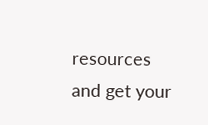resources and get your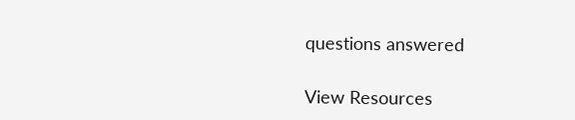questions answered

View Resources